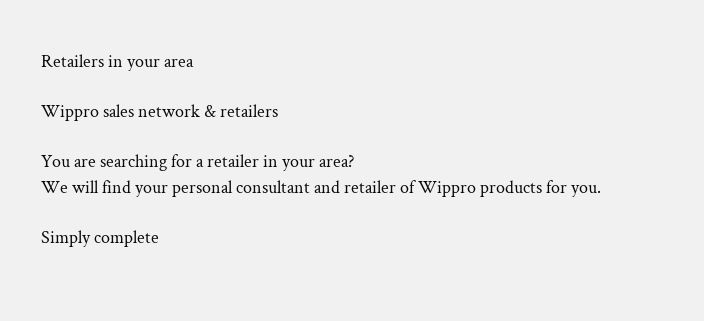Retailers in your area

Wippro sales network & retailers

You are searching for a retailer in your area?
We will find your personal consultant and retailer of Wippro products for you.

Simply complete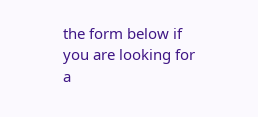the form below if you are looking for a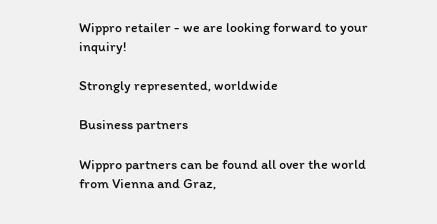Wippro retailer - we are looking forward to your inquiry!

Strongly represented, worldwide

Business partners

Wippro partners can be found all over the world from Vienna and Graz,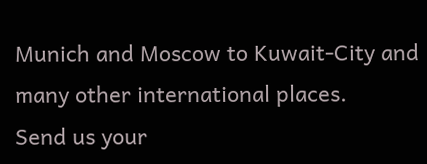Munich and Moscow to Kuwait-City and many other international places.
Send us your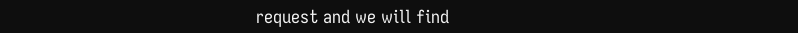request and we will find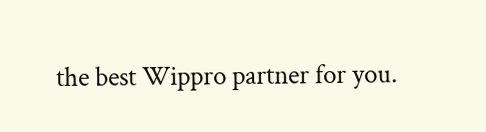the best Wippro partner for you.